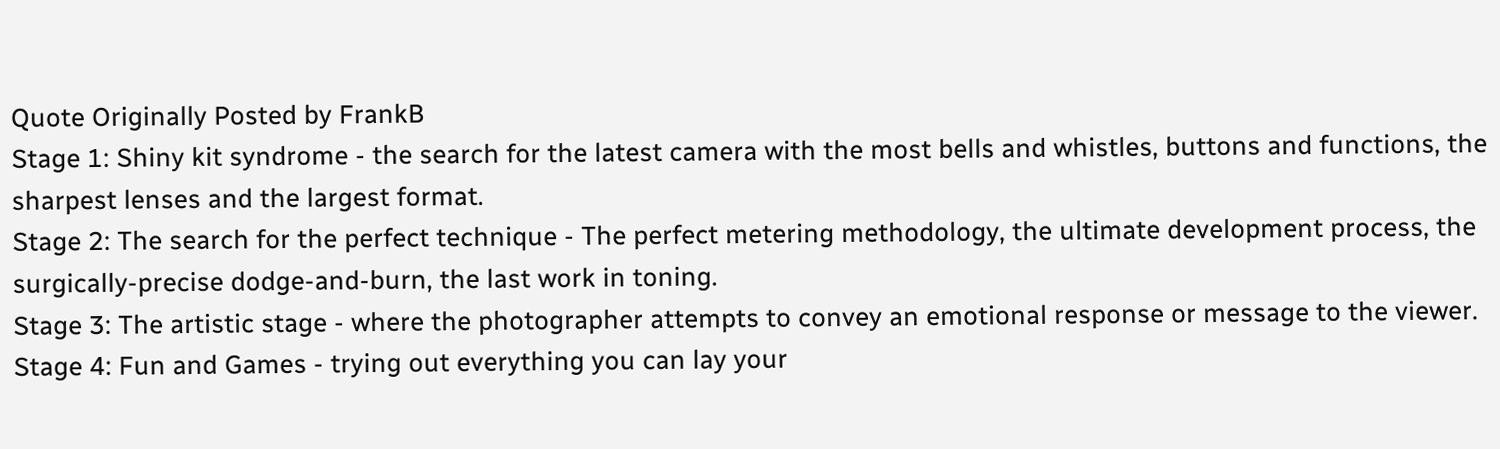Quote Originally Posted by FrankB
Stage 1: Shiny kit syndrome - the search for the latest camera with the most bells and whistles, buttons and functions, the sharpest lenses and the largest format.
Stage 2: The search for the perfect technique - The perfect metering methodology, the ultimate development process, the surgically-precise dodge-and-burn, the last work in toning.
Stage 3: The artistic stage - where the photographer attempts to convey an emotional response or message to the viewer.
Stage 4: Fun and Games - trying out everything you can lay your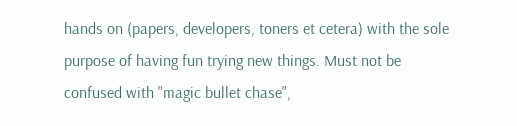hands on (papers, developers, toners et cetera) with the sole purpose of having fun trying new things. Must not be confused with "magic bullet chase",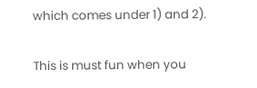which comes under 1) and 2).

This is must fun when you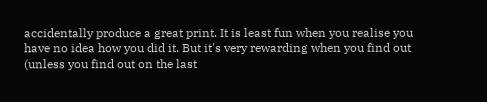accidentally produce a great print. It is least fun when you realise you have no idea how you did it. But it's very rewarding when you find out (unless you find out on the last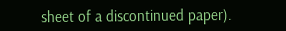sheet of a discontinued paper).